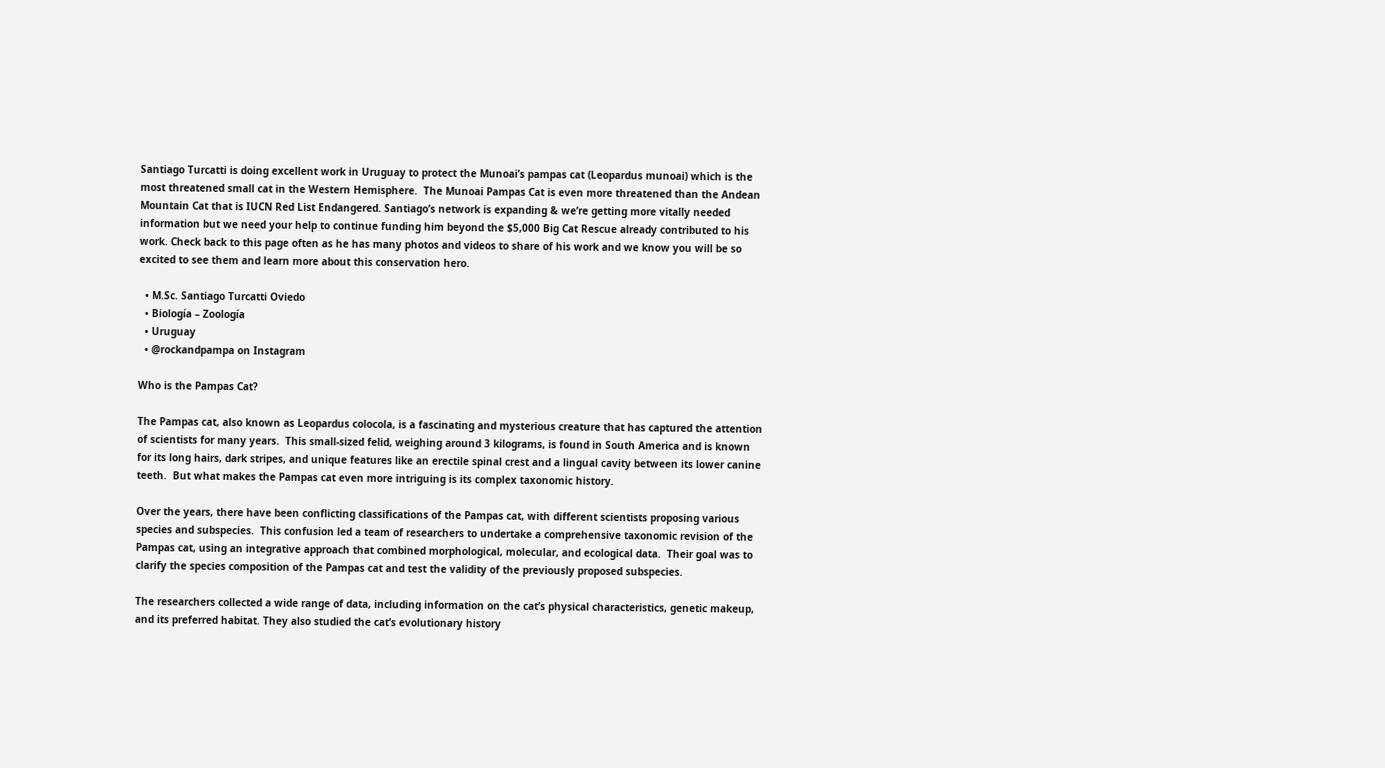Santiago Turcatti is doing excellent work in Uruguay to protect the Munoai’s pampas cat (Leopardus munoai) which is the most threatened small cat in the Western Hemisphere.  The Munoai Pampas Cat is even more threatened than the Andean Mountain Cat that is IUCN Red List Endangered. Santiago’s network is expanding & we’re getting more vitally needed information but we need your help to continue funding him beyond the $5,000 Big Cat Rescue already contributed to his work. Check back to this page often as he has many photos and videos to share of his work and we know you will be so excited to see them and learn more about this conservation hero.

  • M.Sc. Santiago Turcatti Oviedo
  • Biología – Zoología
  • Uruguay
  • @rockandpampa on Instagram

Who is the Pampas Cat?

The Pampas cat, also known as Leopardus colocola, is a fascinating and mysterious creature that has captured the attention of scientists for many years.  This small-sized felid, weighing around 3 kilograms, is found in South America and is known for its long hairs, dark stripes, and unique features like an erectile spinal crest and a lingual cavity between its lower canine teeth.  But what makes the Pampas cat even more intriguing is its complex taxonomic history.

Over the years, there have been conflicting classifications of the Pampas cat, with different scientists proposing various species and subspecies.  This confusion led a team of researchers to undertake a comprehensive taxonomic revision of the Pampas cat, using an integrative approach that combined morphological, molecular, and ecological data.  Their goal was to clarify the species composition of the Pampas cat and test the validity of the previously proposed subspecies.

The researchers collected a wide range of data, including information on the cat’s physical characteristics, genetic makeup, and its preferred habitat. They also studied the cat’s evolutionary history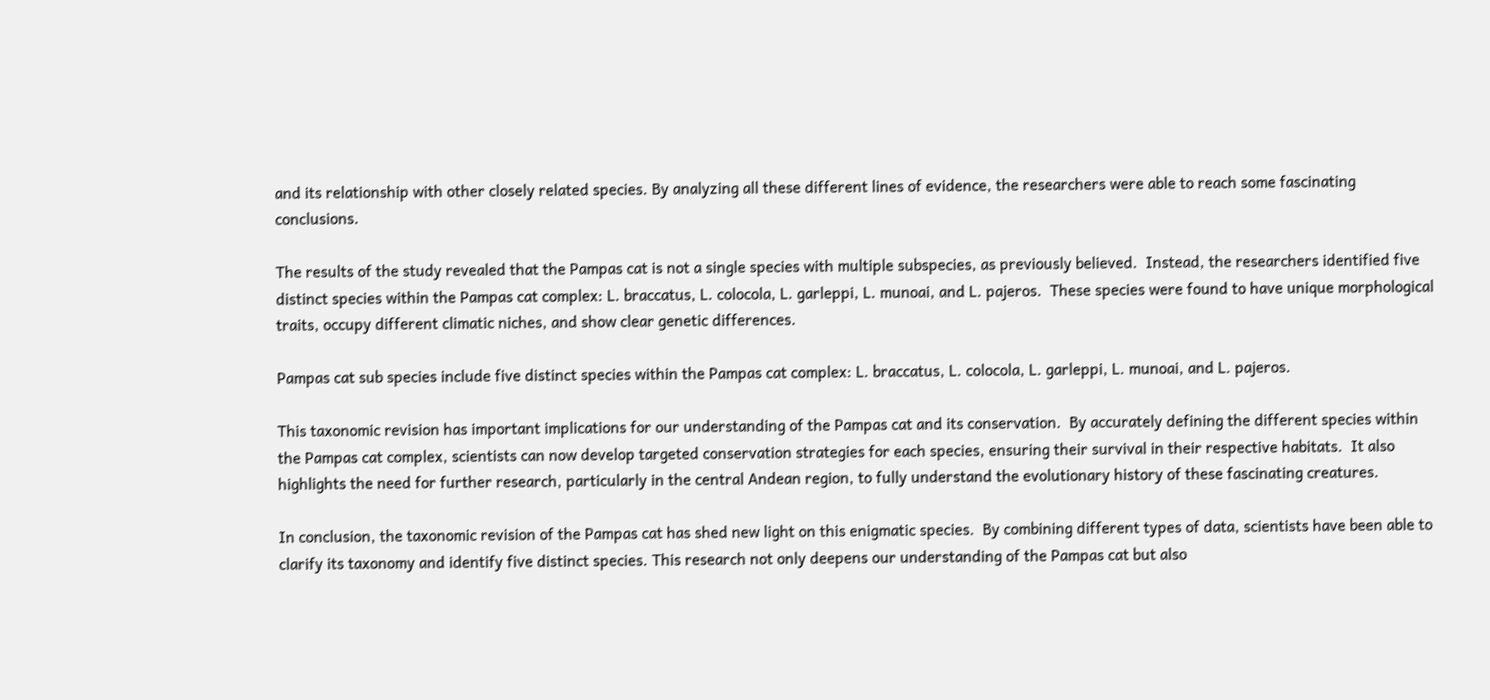and its relationship with other closely related species. By analyzing all these different lines of evidence, the researchers were able to reach some fascinating conclusions.

The results of the study revealed that the Pampas cat is not a single species with multiple subspecies, as previously believed.  Instead, the researchers identified five distinct species within the Pampas cat complex: L. braccatus, L. colocola, L. garleppi, L. munoai, and L. pajeros.  These species were found to have unique morphological traits, occupy different climatic niches, and show clear genetic differences.

Pampas cat sub species include five distinct species within the Pampas cat complex: L. braccatus, L. colocola, L. garleppi, L. munoai, and L. pajeros.

This taxonomic revision has important implications for our understanding of the Pampas cat and its conservation.  By accurately defining the different species within the Pampas cat complex, scientists can now develop targeted conservation strategies for each species, ensuring their survival in their respective habitats.  It also highlights the need for further research, particularly in the central Andean region, to fully understand the evolutionary history of these fascinating creatures.

In conclusion, the taxonomic revision of the Pampas cat has shed new light on this enigmatic species.  By combining different types of data, scientists have been able to clarify its taxonomy and identify five distinct species. This research not only deepens our understanding of the Pampas cat but also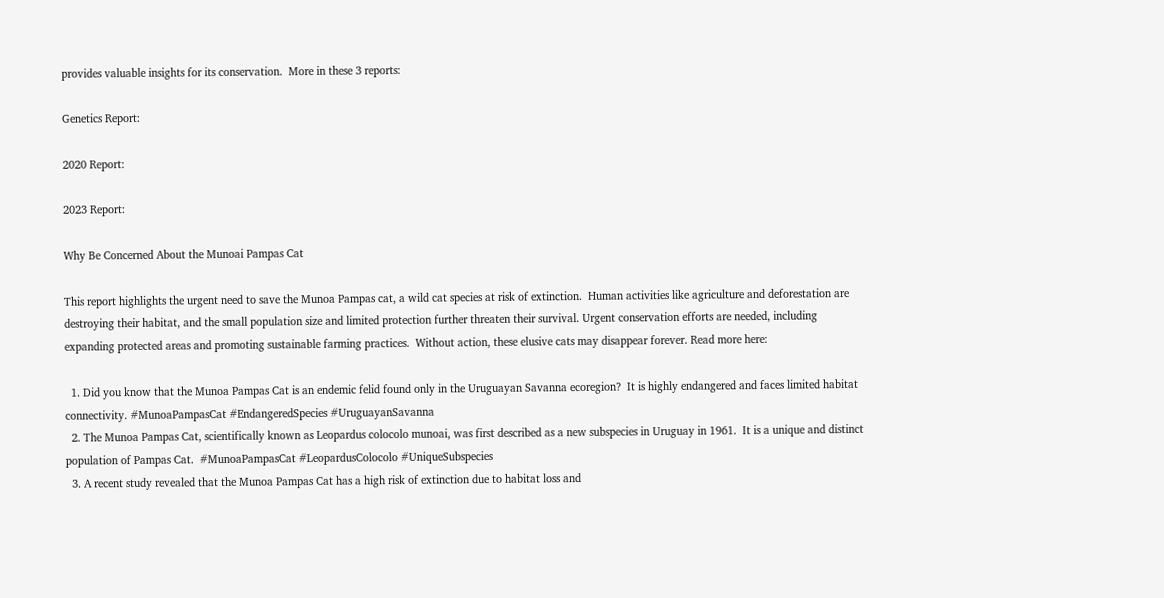provides valuable insights for its conservation.  More in these 3 reports:

Genetics Report:

2020 Report:

2023 Report:

Why Be Concerned About the Munoai Pampas Cat

This report highlights the urgent need to save the Munoa Pampas cat, a wild cat species at risk of extinction.  Human activities like agriculture and deforestation are destroying their habitat, and the small population size and limited protection further threaten their survival. Urgent conservation efforts are needed, including expanding protected areas and promoting sustainable farming practices.  Without action, these elusive cats may disappear forever. Read more here:

  1. Did you know that the Munoa Pampas Cat is an endemic felid found only in the Uruguayan Savanna ecoregion?  It is highly endangered and faces limited habitat connectivity. #MunoaPampasCat #EndangeredSpecies #UruguayanSavanna
  2. The Munoa Pampas Cat, scientifically known as Leopardus colocolo munoai, was first described as a new subspecies in Uruguay in 1961.  It is a unique and distinct population of Pampas Cat.  #MunoaPampasCat #LeopardusColocolo #UniqueSubspecies
  3. A recent study revealed that the Munoa Pampas Cat has a high risk of extinction due to habitat loss and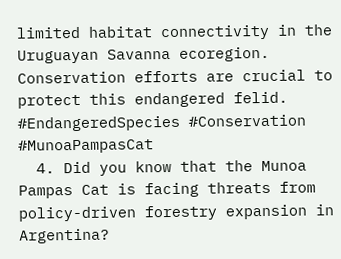limited habitat connectivity in the Uruguayan Savanna ecoregion.  Conservation efforts are crucial to protect this endangered felid.  #EndangeredSpecies #Conservation #MunoaPampasCat
  4. Did you know that the Munoa Pampas Cat is facing threats from policy-driven forestry expansion in Argentina?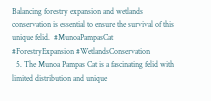Balancing forestry expansion and wetlands conservation is essential to ensure the survival of this unique felid.  #MunoaPampasCat #ForestryExpansion #WetlandsConservation
  5. The Munoa Pampas Cat is a fascinating felid with limited distribution and unique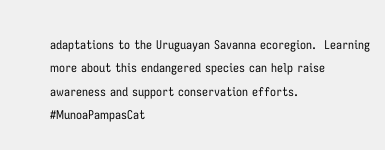adaptations to the Uruguayan Savanna ecoregion.  Learning more about this endangered species can help raise awareness and support conservation efforts. #MunoaPampasCat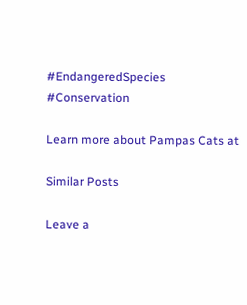#EndangeredSpecies #Conservation

Learn more about Pampas Cats at

Similar Posts

Leave a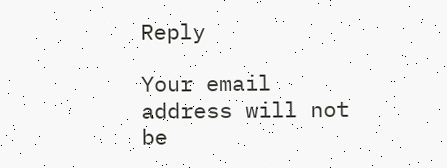Reply

Your email address will not be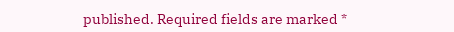published. Required fields are marked *